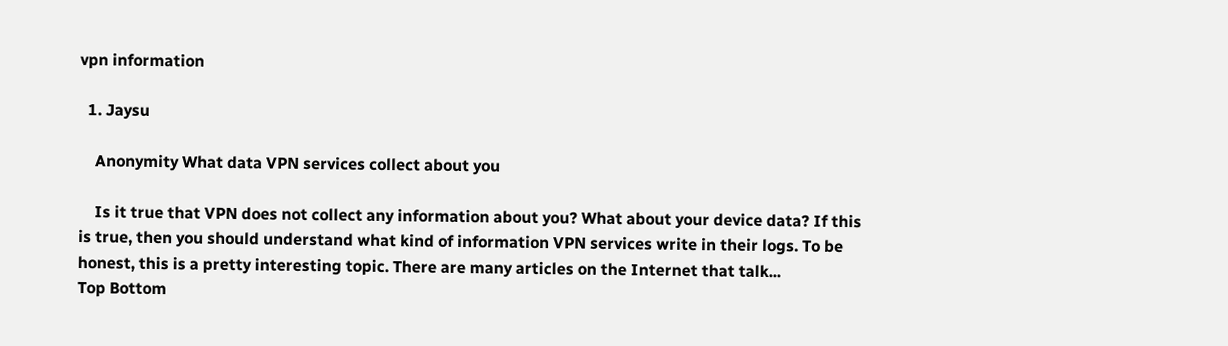vpn information

  1. Jaysu

    Anonymity What data VPN services collect about you

    Is it true that VPN does not collect any information about you? What about your device data? If this is true, then you should understand what kind of information VPN services write in their logs. To be honest, this is a pretty interesting topic. There are many articles on the Internet that talk...
Top Bottom